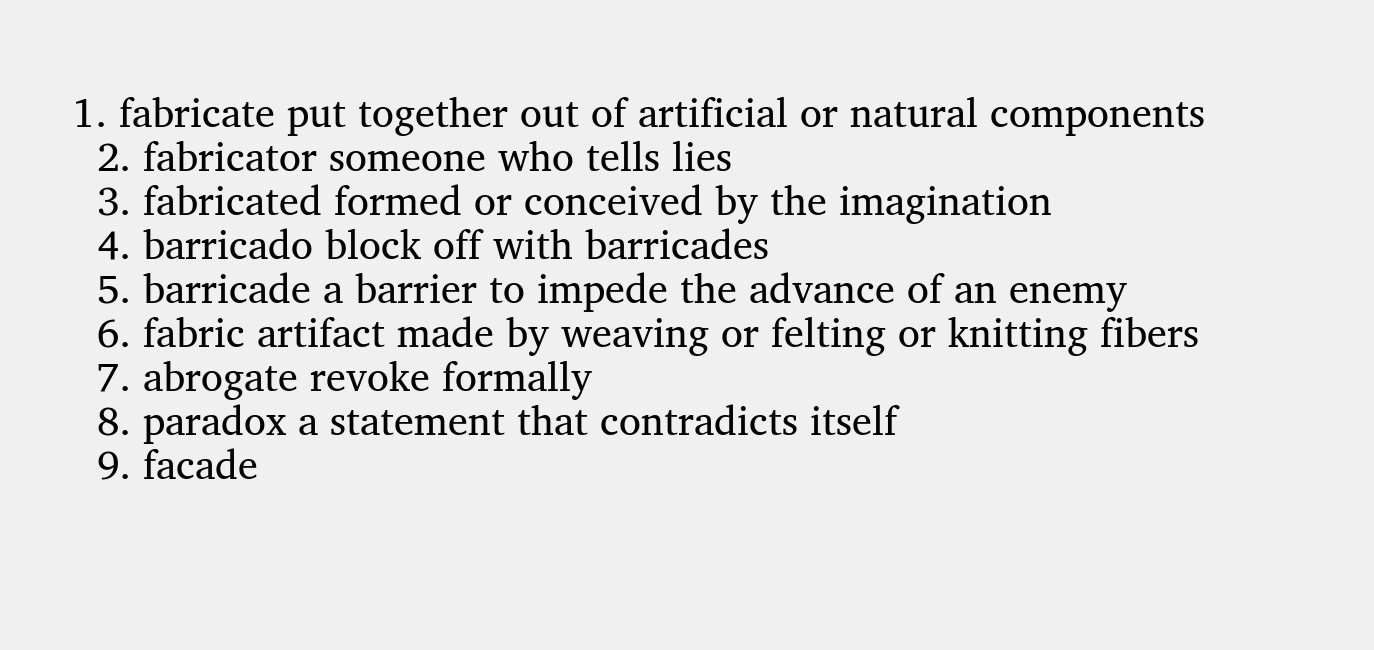1. fabricate put together out of artificial or natural components
  2. fabricator someone who tells lies
  3. fabricated formed or conceived by the imagination
  4. barricado block off with barricades
  5. barricade a barrier to impede the advance of an enemy
  6. fabric artifact made by weaving or felting or knitting fibers
  7. abrogate revoke formally
  8. paradox a statement that contradicts itself
  9. facade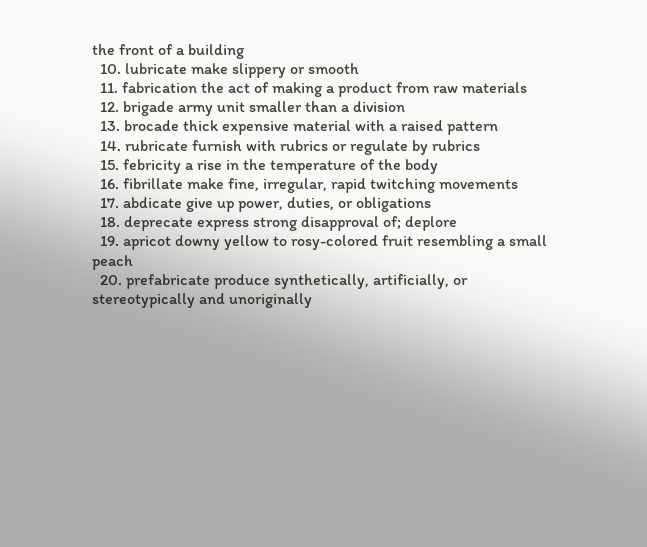the front of a building
  10. lubricate make slippery or smooth
  11. fabrication the act of making a product from raw materials
  12. brigade army unit smaller than a division
  13. brocade thick expensive material with a raised pattern
  14. rubricate furnish with rubrics or regulate by rubrics
  15. febricity a rise in the temperature of the body
  16. fibrillate make fine, irregular, rapid twitching movements
  17. abdicate give up power, duties, or obligations
  18. deprecate express strong disapproval of; deplore
  19. apricot downy yellow to rosy-colored fruit resembling a small peach
  20. prefabricate produce synthetically, artificially, or stereotypically and unoriginally